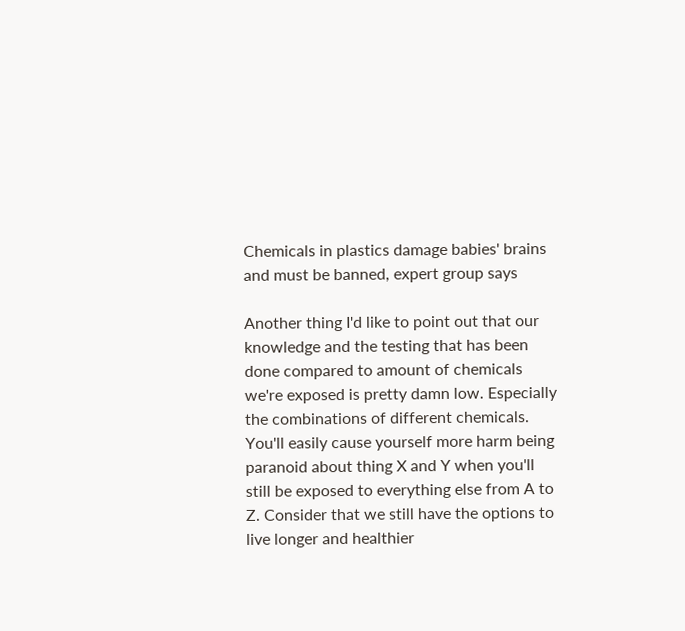Chemicals in plastics damage babies' brains and must be banned, expert group says

Another thing I'd like to point out that our knowledge and the testing that has been done compared to amount of chemicals we're exposed is pretty damn low. Especially the combinations of different chemicals. You'll easily cause yourself more harm being paranoid about thing X and Y when you'll still be exposed to everything else from A to Z. Consider that we still have the options to live longer and healthier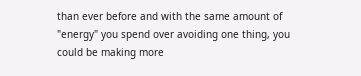than ever before and with the same amount of "energy" you spend over avoiding one thing, you could be making more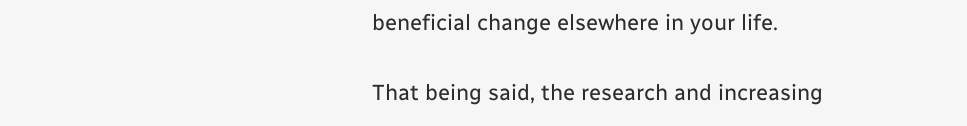beneficial change elsewhere in your life.

That being said, the research and increasing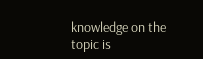knowledge on the topic is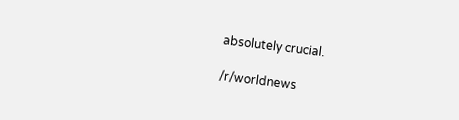absolutely crucial.

/r/worldnews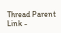Thread Parent Link -